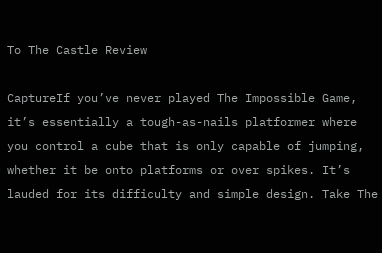To The Castle Review

CaptureIf you’ve never played The Impossible Game, it’s essentially a tough-as-nails platformer where you control a cube that is only capable of jumping, whether it be onto platforms or over spikes. It’s lauded for its difficulty and simple design. Take The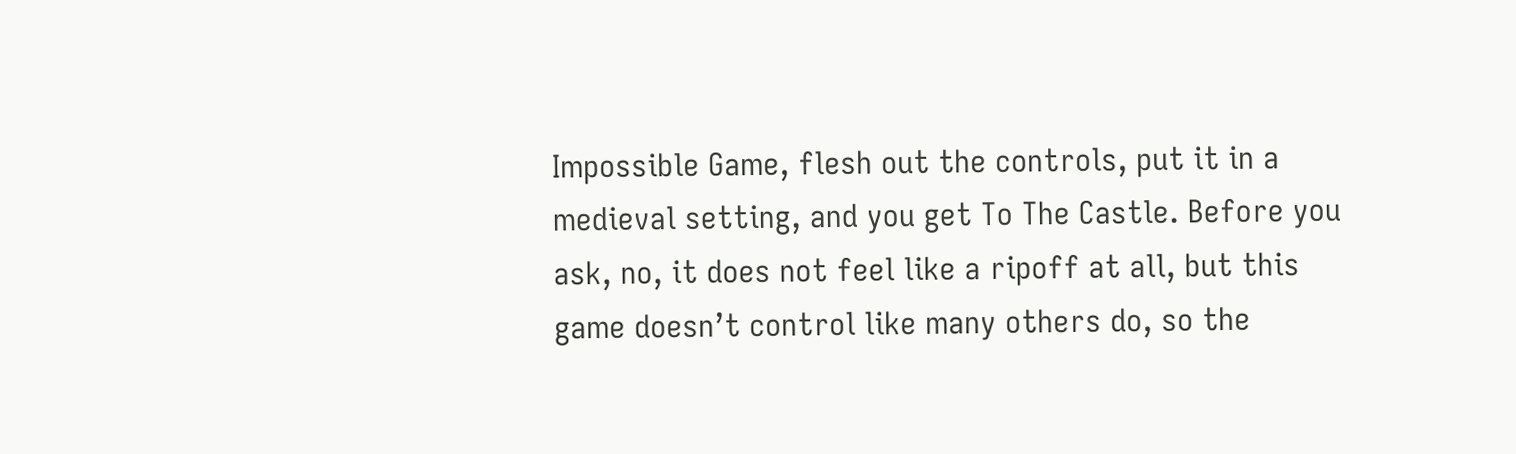Impossible Game, flesh out the controls, put it in a medieval setting, and you get To The Castle. Before you ask, no, it does not feel like a ripoff at all, but this game doesn’t control like many others do, so the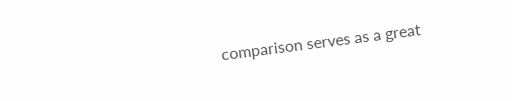comparison serves as a great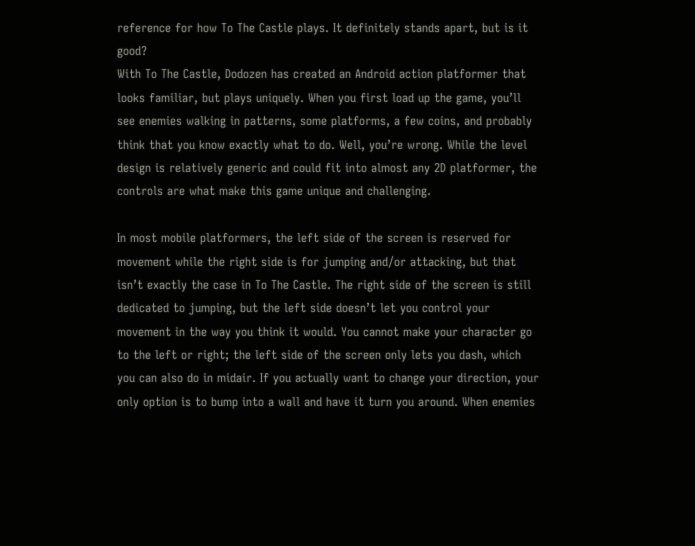reference for how To The Castle plays. It definitely stands apart, but is it good?
With To The Castle, Dodozen has created an Android action platformer that looks familiar, but plays uniquely. When you first load up the game, you’ll see enemies walking in patterns, some platforms, a few coins, and probably think that you know exactly what to do. Well, you’re wrong. While the level design is relatively generic and could fit into almost any 2D platformer, the controls are what make this game unique and challenging.

In most mobile platformers, the left side of the screen is reserved for movement while the right side is for jumping and/or attacking, but that isn’t exactly the case in To The Castle. The right side of the screen is still dedicated to jumping, but the left side doesn’t let you control your movement in the way you think it would. You cannot make your character go to the left or right; the left side of the screen only lets you dash, which you can also do in midair. If you actually want to change your direction, your only option is to bump into a wall and have it turn you around. When enemies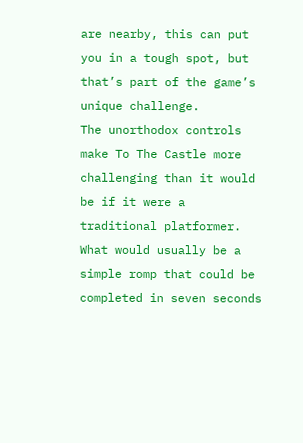are nearby, this can put you in a tough spot, but that’s part of the game’s unique challenge.
The unorthodox controls make To The Castle more challenging than it would be if it were a traditional platformer. What would usually be a simple romp that could be completed in seven seconds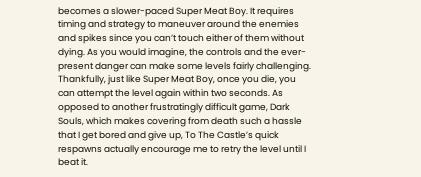becomes a slower-paced Super Meat Boy. It requires timing and strategy to maneuver around the enemies and spikes since you can’t touch either of them without dying. As you would imagine, the controls and the ever-present danger can make some levels fairly challenging. Thankfully, just like Super Meat Boy, once you die, you can attempt the level again within two seconds. As opposed to another frustratingly difficult game, Dark Souls, which makes covering from death such a hassle that I get bored and give up, To The Castle’s quick respawns actually encourage me to retry the level until I beat it.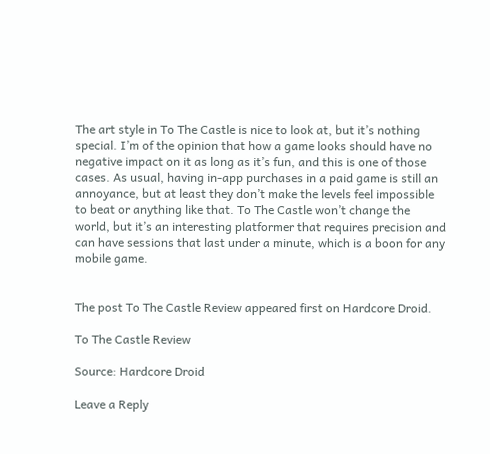The art style in To The Castle is nice to look at, but it’s nothing special. I’m of the opinion that how a game looks should have no negative impact on it as long as it’s fun, and this is one of those cases. As usual, having in-app purchases in a paid game is still an annoyance, but at least they don’t make the levels feel impossible to beat or anything like that. To The Castle won’t change the world, but it’s an interesting platformer that requires precision and can have sessions that last under a minute, which is a boon for any mobile game.


The post To The Castle Review appeared first on Hardcore Droid.

To The Castle Review

Source: Hardcore Droid

Leave a Reply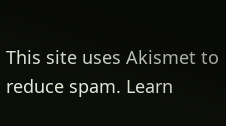This site uses Akismet to reduce spam. Learn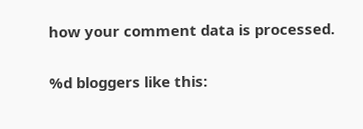how your comment data is processed.

%d bloggers like this: